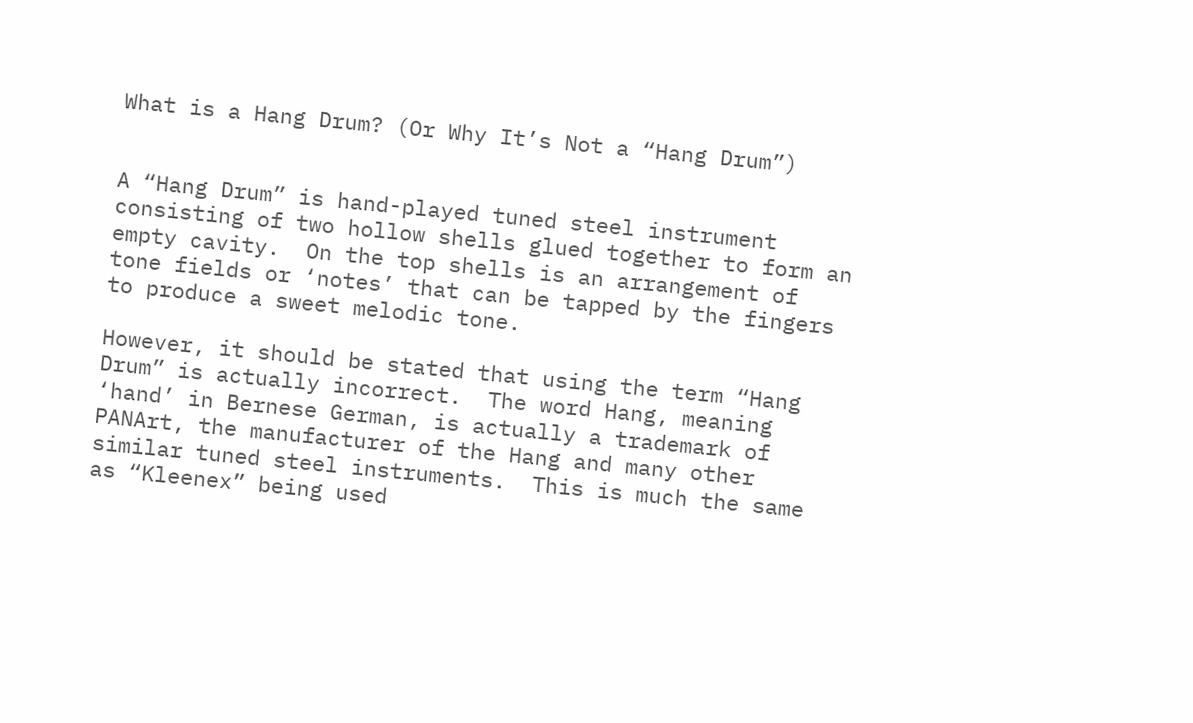What is a Hang Drum? (Or Why It’s Not a “Hang Drum”)


A “Hang Drum” is hand-played tuned steel instrument consisting of two hollow shells glued together to form an empty cavity.  On the top shells is an arrangement of tone fields or ‘notes’ that can be tapped by the fingers to produce a sweet melodic tone.

However, it should be stated that using the term “Hang Drum” is actually incorrect.  The word Hang, meaning ‘hand’ in Bernese German, is actually a trademark of PANArt, the manufacturer of the Hang and many other similar tuned steel instruments.  This is much the same as “Kleenex” being used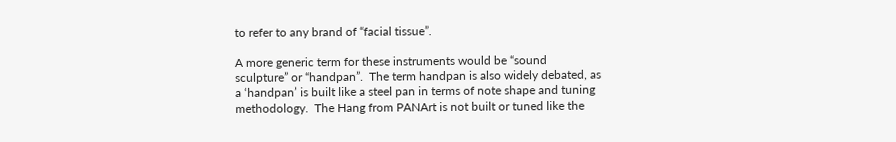to refer to any brand of “facial tissue”.

A more generic term for these instruments would be “sound sculpture” or “handpan”.  The term handpan is also widely debated, as a ‘handpan’ is built like a steel pan in terms of note shape and tuning methodology.  The Hang from PANArt is not built or tuned like the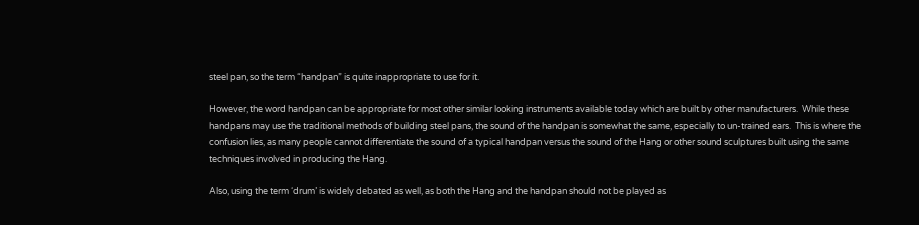steel pan, so the term “handpan” is quite inappropriate to use for it.

However, the word handpan can be appropriate for most other similar looking instruments available today which are built by other manufacturers.  While these handpans may use the traditional methods of building steel pans, the sound of the handpan is somewhat the same, especially to un-trained ears.  This is where the confusion lies, as many people cannot differentiate the sound of a typical handpan versus the sound of the Hang or other sound sculptures built using the same techniques involved in producing the Hang.

Also, using the term ‘drum’ is widely debated as well, as both the Hang and the handpan should not be played as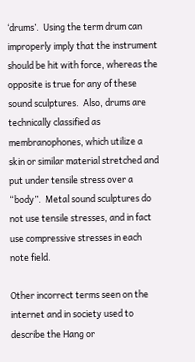‘drums’.  Using the term drum can improperly imply that the instrument should be hit with force, whereas the opposite is true for any of these sound sculptures.  Also, drums are technically classified as membranophones, which utilize a skin or similar material stretched and put under tensile stress over a “body”.  Metal sound sculptures do not use tensile stresses, and in fact use compressive stresses in each note field.

Other incorrect terms seen on the internet and in society used to describe the Hang or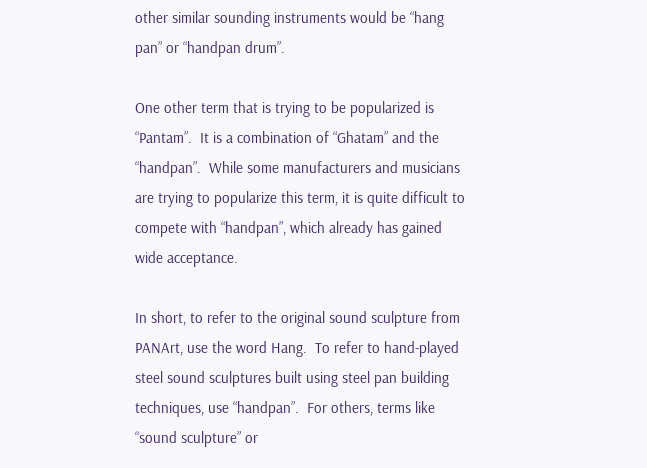other similar sounding instruments would be “hang pan” or “handpan drum”.

One other term that is trying to be popularized is “Pantam”.  It is a combination of “Ghatam” and the “handpan”.  While some manufacturers and musicians are trying to popularize this term, it is quite difficult to compete with “handpan”, which already has gained wide acceptance.

In short, to refer to the original sound sculpture from PANArt, use the word Hang.  To refer to hand-played steel sound sculptures built using steel pan building techniques, use “handpan”.  For others, terms like “sound sculpture” or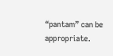“pantam” can be appropriate.